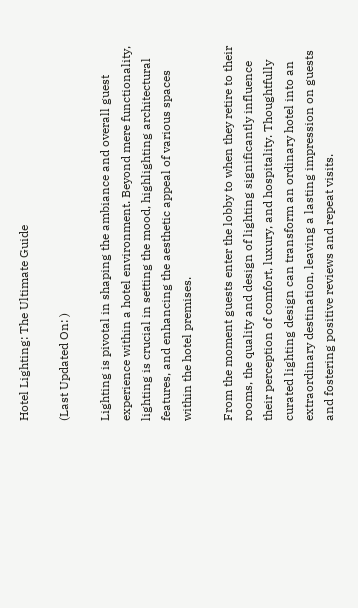Hotel Lighting: The Ultimate Guide

(Last Updated On: )

Lighting is pivotal in shaping the ambiance and overall guest experience within a hotel environment. Beyond mere functionality, lighting is crucial in setting the mood, highlighting architectural features, and enhancing the aesthetic appeal of various spaces within the hotel premises.

From the moment guests enter the lobby to when they retire to their rooms, the quality and design of lighting significantly influence their perception of comfort, luxury, and hospitality. Thoughtfully curated lighting design can transform an ordinary hotel into an extraordinary destination, leaving a lasting impression on guests and fostering positive reviews and repeat visits.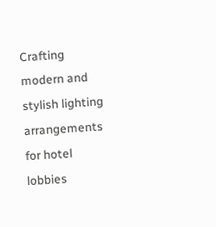Crafting modern and stylish lighting arrangements for hotel lobbies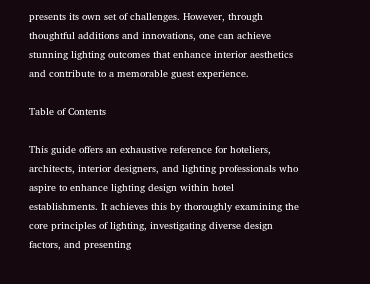presents its own set of challenges. However, through thoughtful additions and innovations, one can achieve stunning lighting outcomes that enhance interior aesthetics and contribute to a memorable guest experience.

Table of Contents

This guide offers an exhaustive reference for hoteliers, architects, interior designers, and lighting professionals who aspire to enhance lighting design within hotel establishments. It achieves this by thoroughly examining the core principles of lighting, investigating diverse design factors, and presenting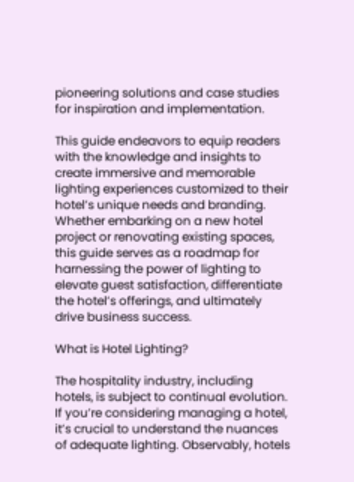pioneering solutions and case studies for inspiration and implementation.

This guide endeavors to equip readers with the knowledge and insights to create immersive and memorable lighting experiences customized to their hotel’s unique needs and branding. Whether embarking on a new hotel project or renovating existing spaces, this guide serves as a roadmap for harnessing the power of lighting to elevate guest satisfaction, differentiate the hotel’s offerings, and ultimately drive business success.

What is Hotel Lighting?

The hospitality industry, including hotels, is subject to continual evolution. If you’re considering managing a hotel, it’s crucial to understand the nuances of adequate lighting. Observably, hotels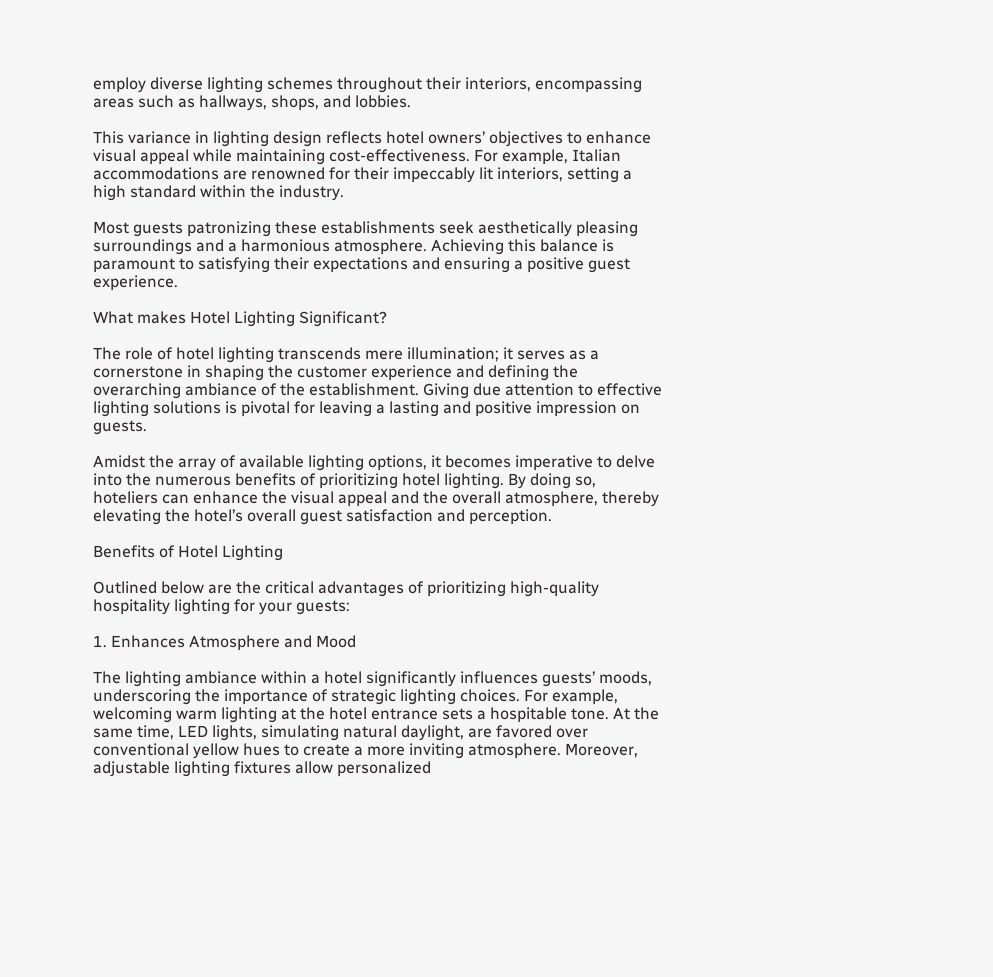employ diverse lighting schemes throughout their interiors, encompassing areas such as hallways, shops, and lobbies.

This variance in lighting design reflects hotel owners’ objectives to enhance visual appeal while maintaining cost-effectiveness. For example, Italian accommodations are renowned for their impeccably lit interiors, setting a high standard within the industry.

Most guests patronizing these establishments seek aesthetically pleasing surroundings and a harmonious atmosphere. Achieving this balance is paramount to satisfying their expectations and ensuring a positive guest experience.

What makes Hotel Lighting Significant?

The role of hotel lighting transcends mere illumination; it serves as a cornerstone in shaping the customer experience and defining the overarching ambiance of the establishment. Giving due attention to effective lighting solutions is pivotal for leaving a lasting and positive impression on guests.

Amidst the array of available lighting options, it becomes imperative to delve into the numerous benefits of prioritizing hotel lighting. By doing so, hoteliers can enhance the visual appeal and the overall atmosphere, thereby elevating the hotel’s overall guest satisfaction and perception.

Benefits of Hotel Lighting

Outlined below are the critical advantages of prioritizing high-quality hospitality lighting for your guests:

1. Enhances Atmosphere and Mood

The lighting ambiance within a hotel significantly influences guests’ moods, underscoring the importance of strategic lighting choices. For example, welcoming warm lighting at the hotel entrance sets a hospitable tone. At the same time, LED lights, simulating natural daylight, are favored over conventional yellow hues to create a more inviting atmosphere. Moreover, adjustable lighting fixtures allow personalized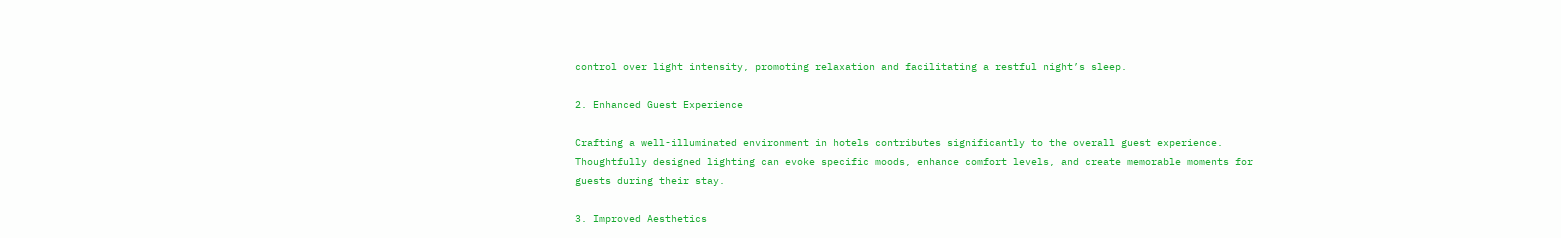control over light intensity, promoting relaxation and facilitating a restful night’s sleep.

2. Enhanced Guest Experience

Crafting a well-illuminated environment in hotels contributes significantly to the overall guest experience. Thoughtfully designed lighting can evoke specific moods, enhance comfort levels, and create memorable moments for guests during their stay.

3. Improved Aesthetics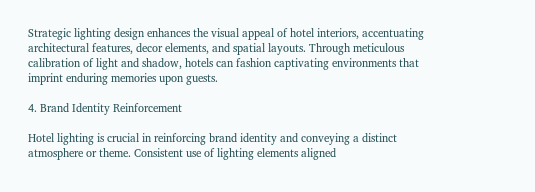Strategic lighting design enhances the visual appeal of hotel interiors, accentuating architectural features, decor elements, and spatial layouts. Through meticulous calibration of light and shadow, hotels can fashion captivating environments that imprint enduring memories upon guests.

4. Brand Identity Reinforcement

Hotel lighting is crucial in reinforcing brand identity and conveying a distinct atmosphere or theme. Consistent use of lighting elements aligned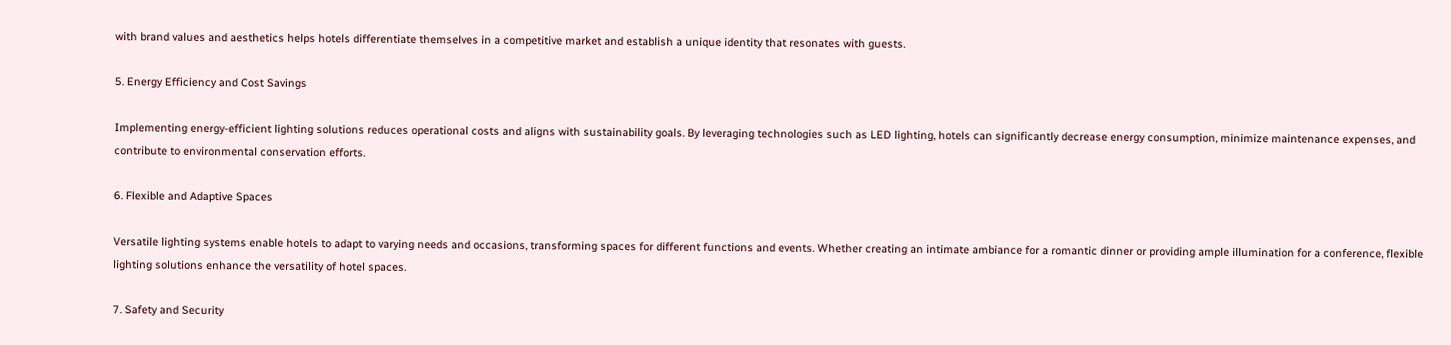with brand values and aesthetics helps hotels differentiate themselves in a competitive market and establish a unique identity that resonates with guests.

5. Energy Efficiency and Cost Savings

Implementing energy-efficient lighting solutions reduces operational costs and aligns with sustainability goals. By leveraging technologies such as LED lighting, hotels can significantly decrease energy consumption, minimize maintenance expenses, and contribute to environmental conservation efforts.

6. Flexible and Adaptive Spaces

Versatile lighting systems enable hotels to adapt to varying needs and occasions, transforming spaces for different functions and events. Whether creating an intimate ambiance for a romantic dinner or providing ample illumination for a conference, flexible lighting solutions enhance the versatility of hotel spaces.

7. Safety and Security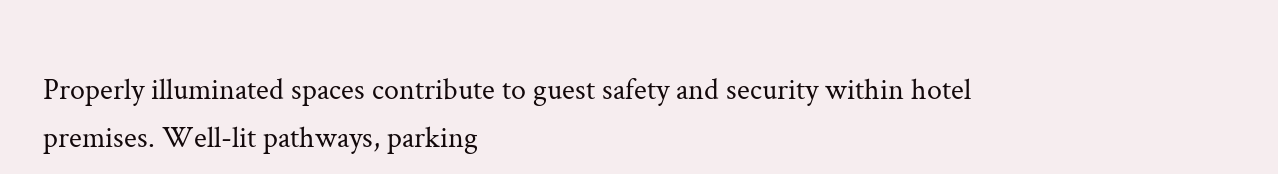Properly illuminated spaces contribute to guest safety and security within hotel premises. Well-lit pathways, parking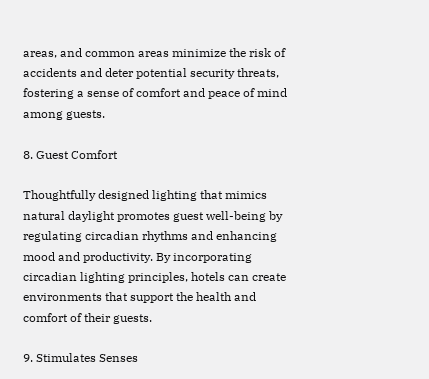areas, and common areas minimize the risk of accidents and deter potential security threats, fostering a sense of comfort and peace of mind among guests.

8. Guest Comfort

Thoughtfully designed lighting that mimics natural daylight promotes guest well-being by regulating circadian rhythms and enhancing mood and productivity. By incorporating circadian lighting principles, hotels can create environments that support the health and comfort of their guests.

9. Stimulates Senses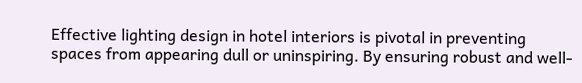Effective lighting design in hotel interiors is pivotal in preventing spaces from appearing dull or uninspiring. By ensuring robust and well-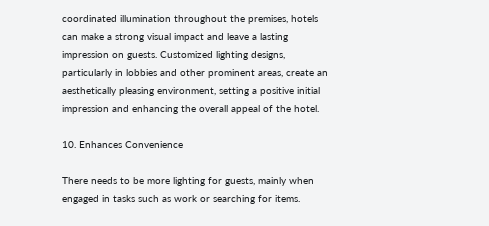coordinated illumination throughout the premises, hotels can make a strong visual impact and leave a lasting impression on guests. Customized lighting designs, particularly in lobbies and other prominent areas, create an aesthetically pleasing environment, setting a positive initial impression and enhancing the overall appeal of the hotel.

10. Enhances Convenience

There needs to be more lighting for guests, mainly when engaged in tasks such as work or searching for items.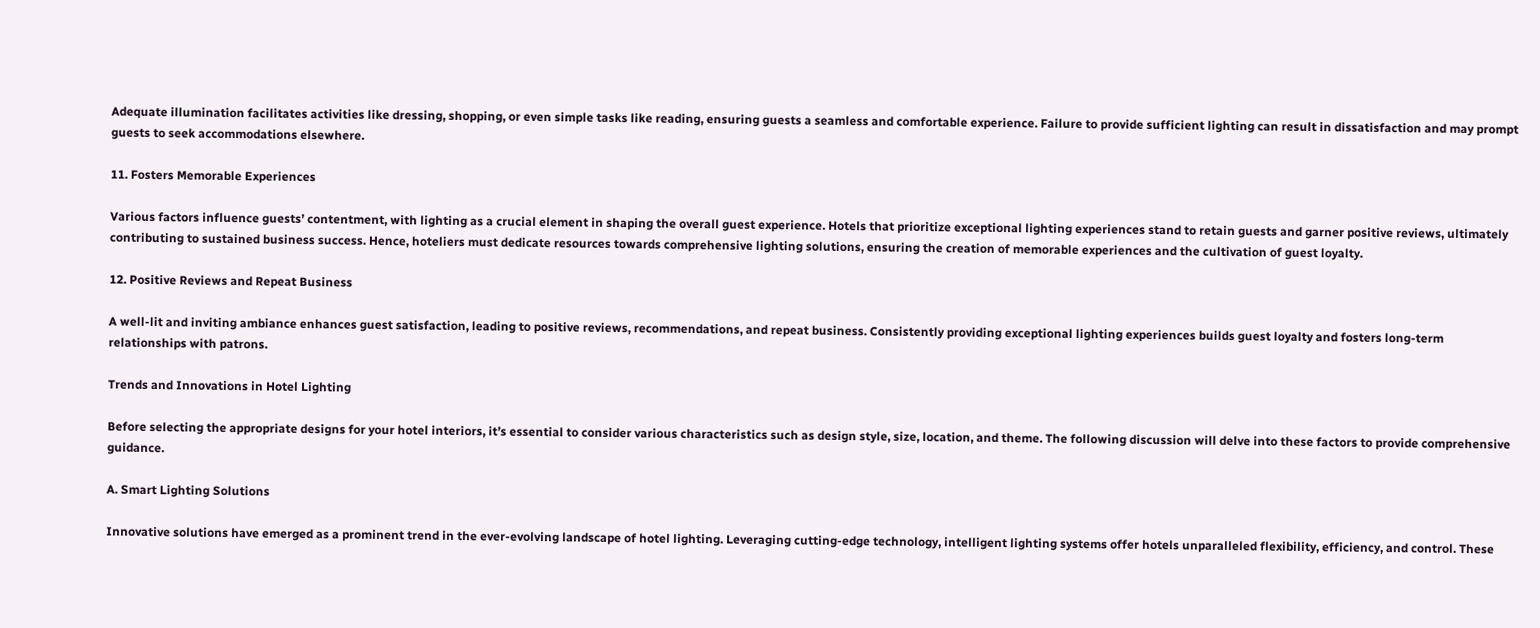Adequate illumination facilitates activities like dressing, shopping, or even simple tasks like reading, ensuring guests a seamless and comfortable experience. Failure to provide sufficient lighting can result in dissatisfaction and may prompt guests to seek accommodations elsewhere.

11. Fosters Memorable Experiences

Various factors influence guests’ contentment, with lighting as a crucial element in shaping the overall guest experience. Hotels that prioritize exceptional lighting experiences stand to retain guests and garner positive reviews, ultimately contributing to sustained business success. Hence, hoteliers must dedicate resources towards comprehensive lighting solutions, ensuring the creation of memorable experiences and the cultivation of guest loyalty.

12. Positive Reviews and Repeat Business

A well-lit and inviting ambiance enhances guest satisfaction, leading to positive reviews, recommendations, and repeat business. Consistently providing exceptional lighting experiences builds guest loyalty and fosters long-term relationships with patrons.

Trends and Innovations in Hotel Lighting

Before selecting the appropriate designs for your hotel interiors, it’s essential to consider various characteristics such as design style, size, location, and theme. The following discussion will delve into these factors to provide comprehensive guidance.

A. Smart Lighting Solutions

Innovative solutions have emerged as a prominent trend in the ever-evolving landscape of hotel lighting. Leveraging cutting-edge technology, intelligent lighting systems offer hotels unparalleled flexibility, efficiency, and control. These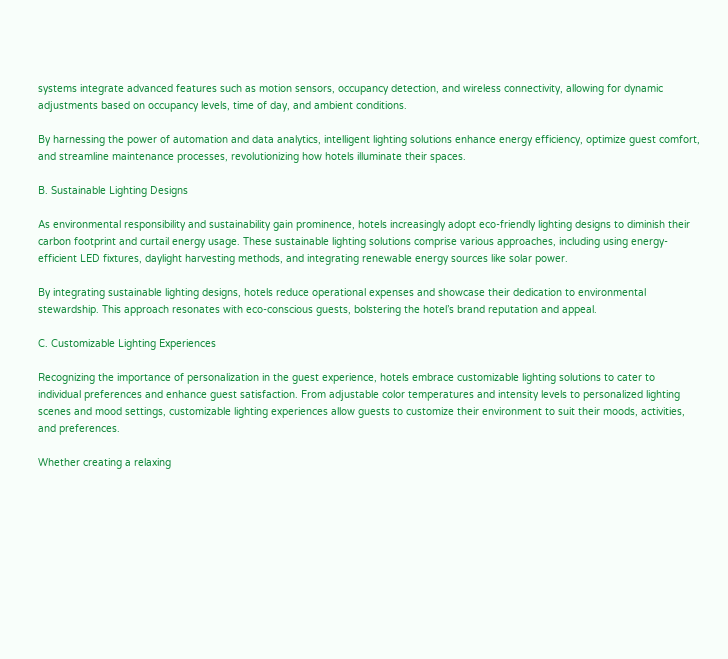systems integrate advanced features such as motion sensors, occupancy detection, and wireless connectivity, allowing for dynamic adjustments based on occupancy levels, time of day, and ambient conditions.

By harnessing the power of automation and data analytics, intelligent lighting solutions enhance energy efficiency, optimize guest comfort, and streamline maintenance processes, revolutionizing how hotels illuminate their spaces.

B. Sustainable Lighting Designs

As environmental responsibility and sustainability gain prominence, hotels increasingly adopt eco-friendly lighting designs to diminish their carbon footprint and curtail energy usage. These sustainable lighting solutions comprise various approaches, including using energy-efficient LED fixtures, daylight harvesting methods, and integrating renewable energy sources like solar power.

By integrating sustainable lighting designs, hotels reduce operational expenses and showcase their dedication to environmental stewardship. This approach resonates with eco-conscious guests, bolstering the hotel’s brand reputation and appeal.

C. Customizable Lighting Experiences

Recognizing the importance of personalization in the guest experience, hotels embrace customizable lighting solutions to cater to individual preferences and enhance guest satisfaction. From adjustable color temperatures and intensity levels to personalized lighting scenes and mood settings, customizable lighting experiences allow guests to customize their environment to suit their moods, activities, and preferences.

Whether creating a relaxing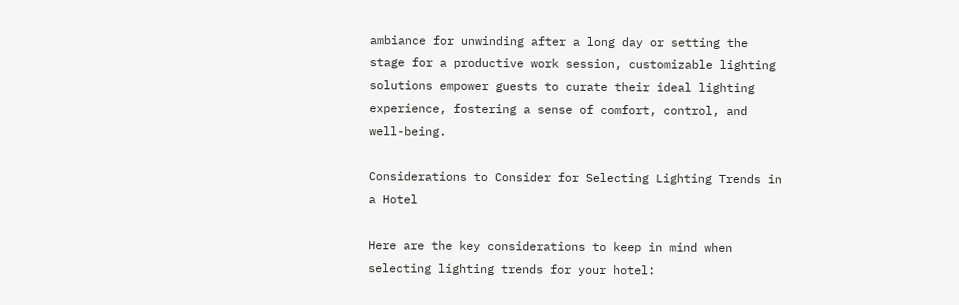ambiance for unwinding after a long day or setting the stage for a productive work session, customizable lighting solutions empower guests to curate their ideal lighting experience, fostering a sense of comfort, control, and well-being.

Considerations to Consider for Selecting Lighting Trends in a Hotel

Here are the key considerations to keep in mind when selecting lighting trends for your hotel: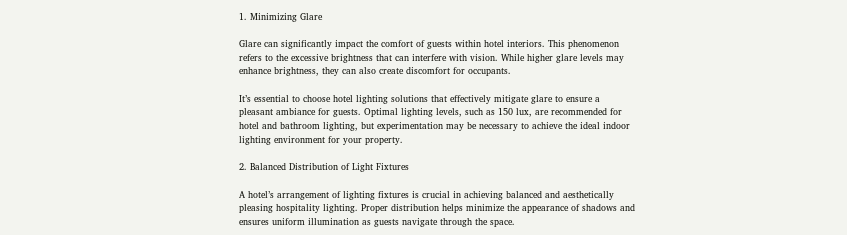1. Minimizing Glare

Glare can significantly impact the comfort of guests within hotel interiors. This phenomenon refers to the excessive brightness that can interfere with vision. While higher glare levels may enhance brightness, they can also create discomfort for occupants.

It’s essential to choose hotel lighting solutions that effectively mitigate glare to ensure a pleasant ambiance for guests. Optimal lighting levels, such as 150 lux, are recommended for hotel and bathroom lighting, but experimentation may be necessary to achieve the ideal indoor lighting environment for your property.

2. Balanced Distribution of Light Fixtures

A hotel’s arrangement of lighting fixtures is crucial in achieving balanced and aesthetically pleasing hospitality lighting. Proper distribution helps minimize the appearance of shadows and ensures uniform illumination as guests navigate through the space.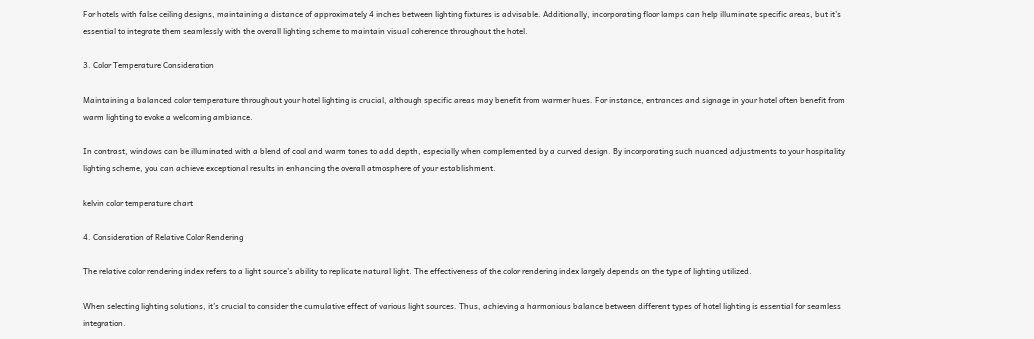For hotels with false ceiling designs, maintaining a distance of approximately 4 inches between lighting fixtures is advisable. Additionally, incorporating floor lamps can help illuminate specific areas, but it’s essential to integrate them seamlessly with the overall lighting scheme to maintain visual coherence throughout the hotel.

3. Color Temperature Consideration

Maintaining a balanced color temperature throughout your hotel lighting is crucial, although specific areas may benefit from warmer hues. For instance, entrances and signage in your hotel often benefit from warm lighting to evoke a welcoming ambiance.

In contrast, windows can be illuminated with a blend of cool and warm tones to add depth, especially when complemented by a curved design. By incorporating such nuanced adjustments to your hospitality lighting scheme, you can achieve exceptional results in enhancing the overall atmosphere of your establishment.

kelvin color temperature chart

4. Consideration of Relative Color Rendering

The relative color rendering index refers to a light source’s ability to replicate natural light. The effectiveness of the color rendering index largely depends on the type of lighting utilized.

When selecting lighting solutions, it’s crucial to consider the cumulative effect of various light sources. Thus, achieving a harmonious balance between different types of hotel lighting is essential for seamless integration.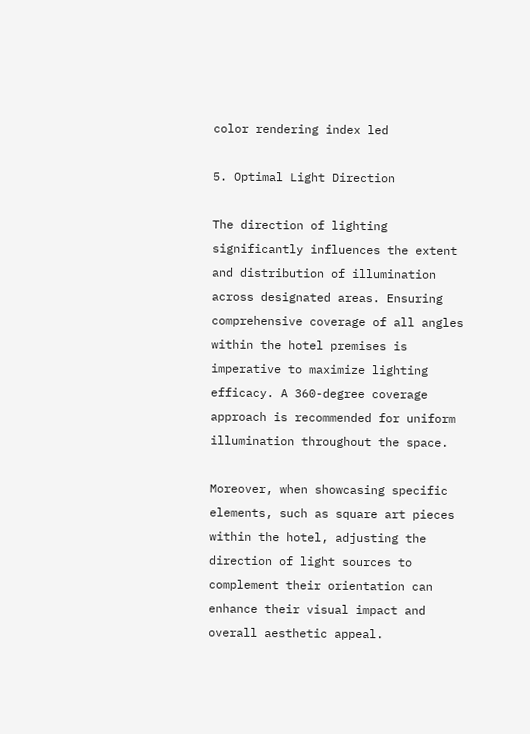color rendering index led

5. Optimal Light Direction

The direction of lighting significantly influences the extent and distribution of illumination across designated areas. Ensuring comprehensive coverage of all angles within the hotel premises is imperative to maximize lighting efficacy. A 360-degree coverage approach is recommended for uniform illumination throughout the space.

Moreover, when showcasing specific elements, such as square art pieces within the hotel, adjusting the direction of light sources to complement their orientation can enhance their visual impact and overall aesthetic appeal.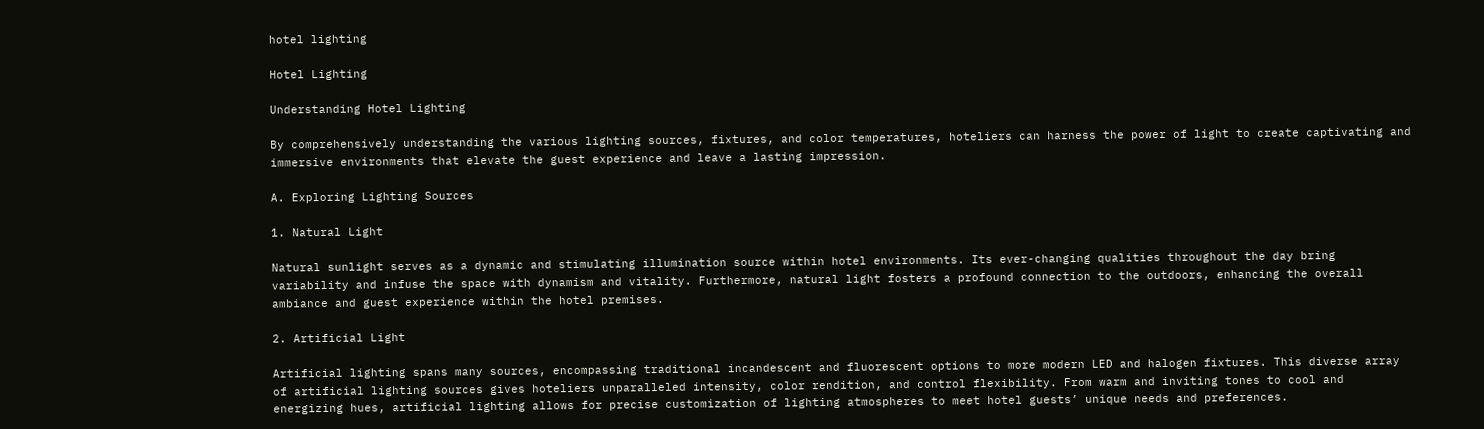hotel lighting

Hotel Lighting

Understanding Hotel Lighting

By comprehensively understanding the various lighting sources, fixtures, and color temperatures, hoteliers can harness the power of light to create captivating and immersive environments that elevate the guest experience and leave a lasting impression.

A. Exploring Lighting Sources

1. Natural Light

Natural sunlight serves as a dynamic and stimulating illumination source within hotel environments. Its ever-changing qualities throughout the day bring variability and infuse the space with dynamism and vitality. Furthermore, natural light fosters a profound connection to the outdoors, enhancing the overall ambiance and guest experience within the hotel premises.

2. Artificial Light

Artificial lighting spans many sources, encompassing traditional incandescent and fluorescent options to more modern LED and halogen fixtures. This diverse array of artificial lighting sources gives hoteliers unparalleled intensity, color rendition, and control flexibility. From warm and inviting tones to cool and energizing hues, artificial lighting allows for precise customization of lighting atmospheres to meet hotel guests’ unique needs and preferences.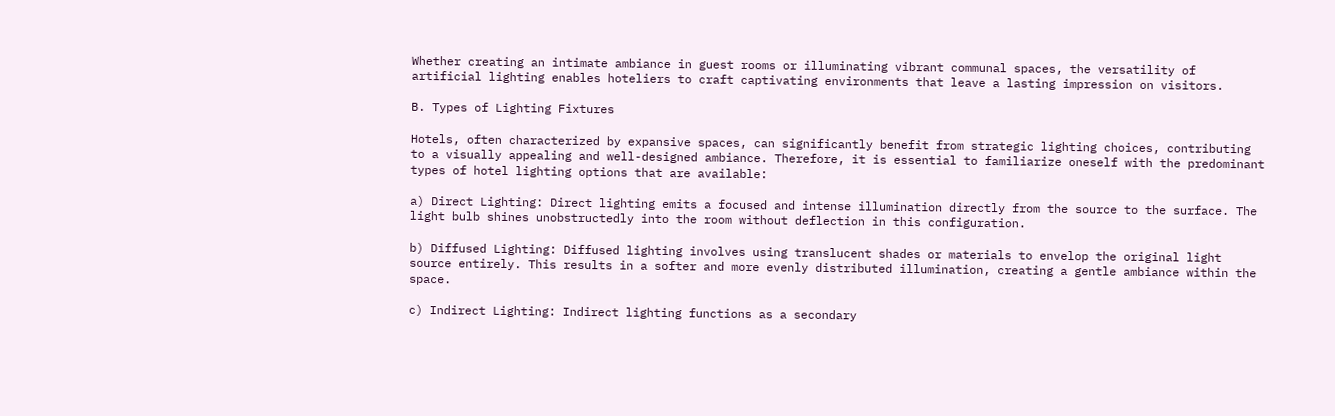Whether creating an intimate ambiance in guest rooms or illuminating vibrant communal spaces, the versatility of artificial lighting enables hoteliers to craft captivating environments that leave a lasting impression on visitors.

B. Types of Lighting Fixtures

Hotels, often characterized by expansive spaces, can significantly benefit from strategic lighting choices, contributing to a visually appealing and well-designed ambiance. Therefore, it is essential to familiarize oneself with the predominant types of hotel lighting options that are available:

a) Direct Lighting: Direct lighting emits a focused and intense illumination directly from the source to the surface. The light bulb shines unobstructedly into the room without deflection in this configuration.

b) Diffused Lighting: Diffused lighting involves using translucent shades or materials to envelop the original light source entirely. This results in a softer and more evenly distributed illumination, creating a gentle ambiance within the space.

c) Indirect Lighting: Indirect lighting functions as a secondary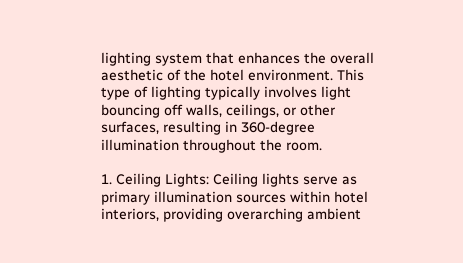lighting system that enhances the overall aesthetic of the hotel environment. This type of lighting typically involves light bouncing off walls, ceilings, or other surfaces, resulting in 360-degree illumination throughout the room.

1. Ceiling Lights: Ceiling lights serve as primary illumination sources within hotel interiors, providing overarching ambient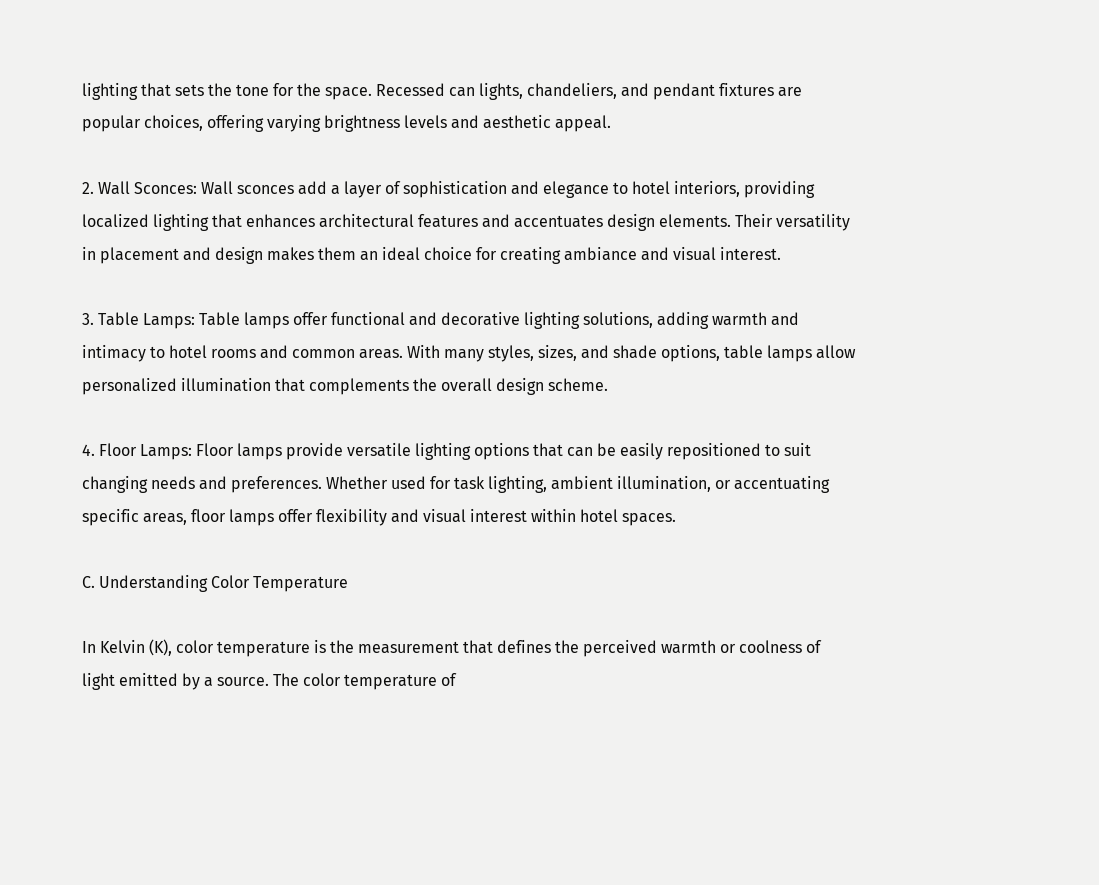lighting that sets the tone for the space. Recessed can lights, chandeliers, and pendant fixtures are popular choices, offering varying brightness levels and aesthetic appeal.

2. Wall Sconces: Wall sconces add a layer of sophistication and elegance to hotel interiors, providing localized lighting that enhances architectural features and accentuates design elements. Their versatility in placement and design makes them an ideal choice for creating ambiance and visual interest.

3. Table Lamps: Table lamps offer functional and decorative lighting solutions, adding warmth and intimacy to hotel rooms and common areas. With many styles, sizes, and shade options, table lamps allow personalized illumination that complements the overall design scheme.

4. Floor Lamps: Floor lamps provide versatile lighting options that can be easily repositioned to suit changing needs and preferences. Whether used for task lighting, ambient illumination, or accentuating specific areas, floor lamps offer flexibility and visual interest within hotel spaces.

C. Understanding Color Temperature

In Kelvin (K), color temperature is the measurement that defines the perceived warmth or coolness of light emitted by a source. The color temperature of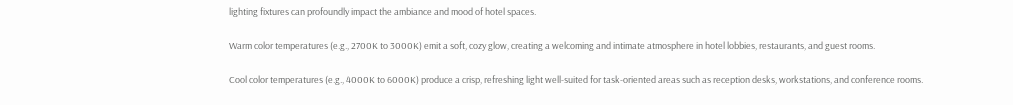lighting fixtures can profoundly impact the ambiance and mood of hotel spaces.

Warm color temperatures (e.g., 2700K to 3000K) emit a soft, cozy glow, creating a welcoming and intimate atmosphere in hotel lobbies, restaurants, and guest rooms.

Cool color temperatures (e.g., 4000K to 6000K) produce a crisp, refreshing light well-suited for task-oriented areas such as reception desks, workstations, and conference rooms.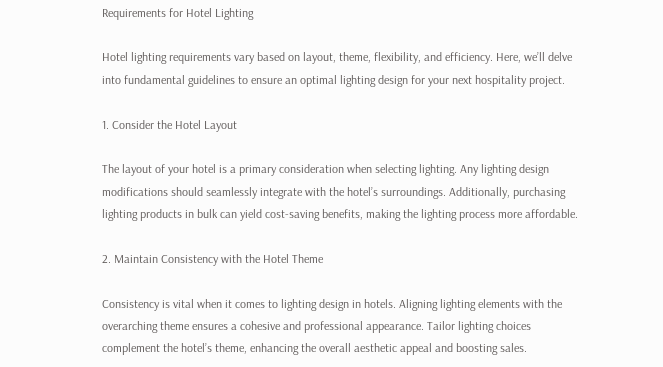Requirements for Hotel Lighting

Hotel lighting requirements vary based on layout, theme, flexibility, and efficiency. Here, we’ll delve into fundamental guidelines to ensure an optimal lighting design for your next hospitality project.

1. Consider the Hotel Layout

The layout of your hotel is a primary consideration when selecting lighting. Any lighting design modifications should seamlessly integrate with the hotel’s surroundings. Additionally, purchasing lighting products in bulk can yield cost-saving benefits, making the lighting process more affordable.

2. Maintain Consistency with the Hotel Theme

Consistency is vital when it comes to lighting design in hotels. Aligning lighting elements with the overarching theme ensures a cohesive and professional appearance. Tailor lighting choices complement the hotel’s theme, enhancing the overall aesthetic appeal and boosting sales.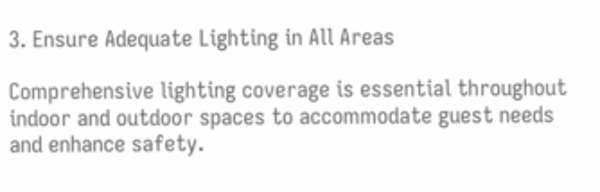3. Ensure Adequate Lighting in All Areas

Comprehensive lighting coverage is essential throughout indoor and outdoor spaces to accommodate guest needs and enhance safety.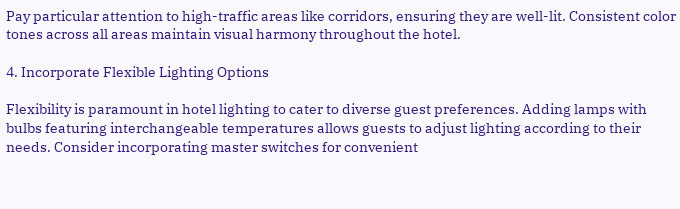Pay particular attention to high-traffic areas like corridors, ensuring they are well-lit. Consistent color tones across all areas maintain visual harmony throughout the hotel.

4. Incorporate Flexible Lighting Options

Flexibility is paramount in hotel lighting to cater to diverse guest preferences. Adding lamps with bulbs featuring interchangeable temperatures allows guests to adjust lighting according to their needs. Consider incorporating master switches for convenient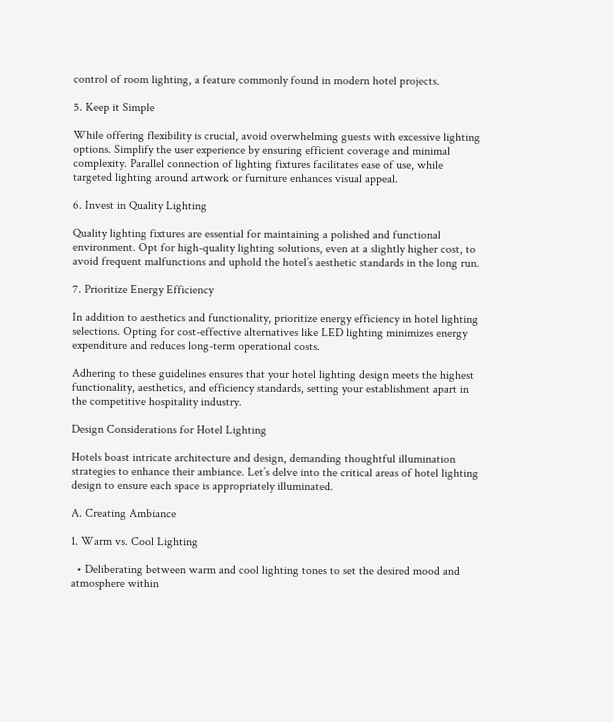control of room lighting, a feature commonly found in modern hotel projects.

5. Keep it Simple

While offering flexibility is crucial, avoid overwhelming guests with excessive lighting options. Simplify the user experience by ensuring efficient coverage and minimal complexity. Parallel connection of lighting fixtures facilitates ease of use, while targeted lighting around artwork or furniture enhances visual appeal.

6. Invest in Quality Lighting

Quality lighting fixtures are essential for maintaining a polished and functional environment. Opt for high-quality lighting solutions, even at a slightly higher cost, to avoid frequent malfunctions and uphold the hotel’s aesthetic standards in the long run.

7. Prioritize Energy Efficiency

In addition to aesthetics and functionality, prioritize energy efficiency in hotel lighting selections. Opting for cost-effective alternatives like LED lighting minimizes energy expenditure and reduces long-term operational costs.

Adhering to these guidelines ensures that your hotel lighting design meets the highest functionality, aesthetics, and efficiency standards, setting your establishment apart in the competitive hospitality industry.

Design Considerations for Hotel Lighting

Hotels boast intricate architecture and design, demanding thoughtful illumination strategies to enhance their ambiance. Let’s delve into the critical areas of hotel lighting design to ensure each space is appropriately illuminated.

A. Creating Ambiance

1. Warm vs. Cool Lighting

  • Deliberating between warm and cool lighting tones to set the desired mood and atmosphere within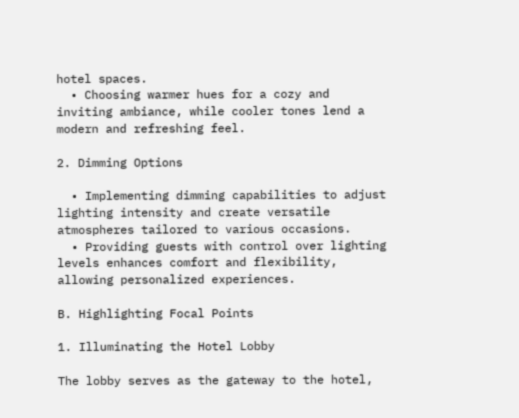hotel spaces.
  • Choosing warmer hues for a cozy and inviting ambiance, while cooler tones lend a modern and refreshing feel.

2. Dimming Options

  • Implementing dimming capabilities to adjust lighting intensity and create versatile atmospheres tailored to various occasions.
  • Providing guests with control over lighting levels enhances comfort and flexibility, allowing personalized experiences.

B. Highlighting Focal Points

1. Illuminating the Hotel Lobby

The lobby serves as the gateway to the hotel,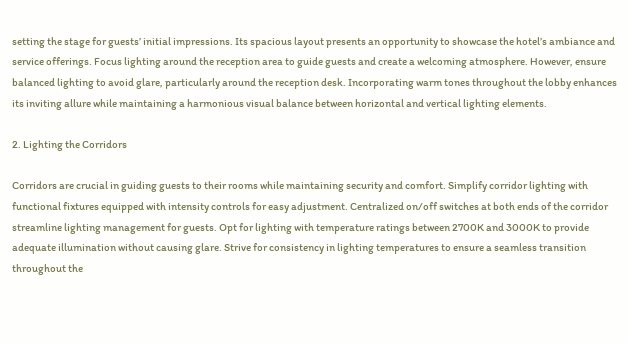setting the stage for guests’ initial impressions. Its spacious layout presents an opportunity to showcase the hotel’s ambiance and service offerings. Focus lighting around the reception area to guide guests and create a welcoming atmosphere. However, ensure balanced lighting to avoid glare, particularly around the reception desk. Incorporating warm tones throughout the lobby enhances its inviting allure while maintaining a harmonious visual balance between horizontal and vertical lighting elements.

2. Lighting the Corridors

Corridors are crucial in guiding guests to their rooms while maintaining security and comfort. Simplify corridor lighting with functional fixtures equipped with intensity controls for easy adjustment. Centralized on/off switches at both ends of the corridor streamline lighting management for guests. Opt for lighting with temperature ratings between 2700K and 3000K to provide adequate illumination without causing glare. Strive for consistency in lighting temperatures to ensure a seamless transition throughout the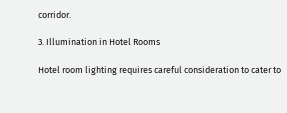corridor.

3. Illumination in Hotel Rooms

Hotel room lighting requires careful consideration to cater to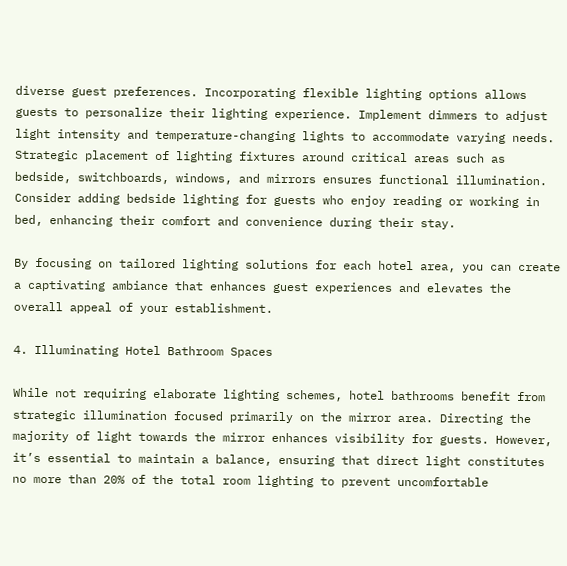diverse guest preferences. Incorporating flexible lighting options allows guests to personalize their lighting experience. Implement dimmers to adjust light intensity and temperature-changing lights to accommodate varying needs. Strategic placement of lighting fixtures around critical areas such as bedside, switchboards, windows, and mirrors ensures functional illumination. Consider adding bedside lighting for guests who enjoy reading or working in bed, enhancing their comfort and convenience during their stay.

By focusing on tailored lighting solutions for each hotel area, you can create a captivating ambiance that enhances guest experiences and elevates the overall appeal of your establishment.

4. Illuminating Hotel Bathroom Spaces

While not requiring elaborate lighting schemes, hotel bathrooms benefit from strategic illumination focused primarily on the mirror area. Directing the majority of light towards the mirror enhances visibility for guests. However, it’s essential to maintain a balance, ensuring that direct light constitutes no more than 20% of the total room lighting to prevent uncomfortable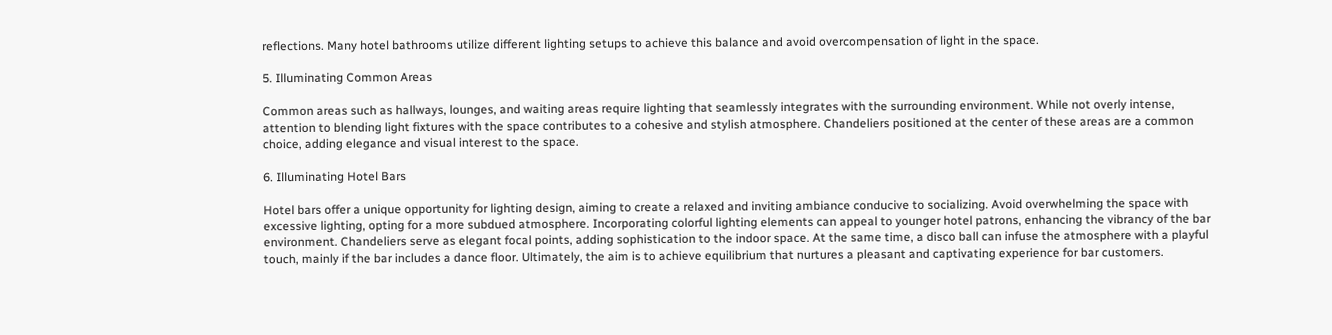reflections. Many hotel bathrooms utilize different lighting setups to achieve this balance and avoid overcompensation of light in the space.

5. Illuminating Common Areas

Common areas such as hallways, lounges, and waiting areas require lighting that seamlessly integrates with the surrounding environment. While not overly intense, attention to blending light fixtures with the space contributes to a cohesive and stylish atmosphere. Chandeliers positioned at the center of these areas are a common choice, adding elegance and visual interest to the space.

6. Illuminating Hotel Bars

Hotel bars offer a unique opportunity for lighting design, aiming to create a relaxed and inviting ambiance conducive to socializing. Avoid overwhelming the space with excessive lighting, opting for a more subdued atmosphere. Incorporating colorful lighting elements can appeal to younger hotel patrons, enhancing the vibrancy of the bar environment. Chandeliers serve as elegant focal points, adding sophistication to the indoor space. At the same time, a disco ball can infuse the atmosphere with a playful touch, mainly if the bar includes a dance floor. Ultimately, the aim is to achieve equilibrium that nurtures a pleasant and captivating experience for bar customers.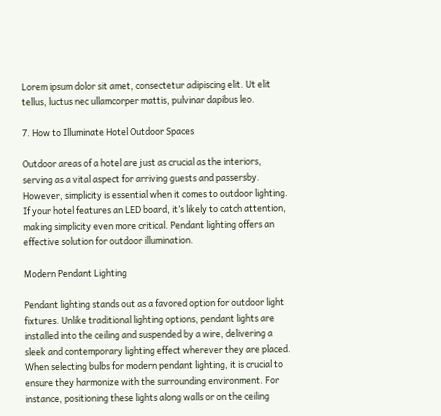Lorem ipsum dolor sit amet, consectetur adipiscing elit. Ut elit tellus, luctus nec ullamcorper mattis, pulvinar dapibus leo.

7. How to Illuminate Hotel Outdoor Spaces

Outdoor areas of a hotel are just as crucial as the interiors, serving as a vital aspect for arriving guests and passersby. However, simplicity is essential when it comes to outdoor lighting. If your hotel features an LED board, it’s likely to catch attention, making simplicity even more critical. Pendant lighting offers an effective solution for outdoor illumination.

Modern Pendant Lighting

Pendant lighting stands out as a favored option for outdoor light fixtures. Unlike traditional lighting options, pendant lights are installed into the ceiling and suspended by a wire, delivering a sleek and contemporary lighting effect wherever they are placed. When selecting bulbs for modern pendant lighting, it is crucial to ensure they harmonize with the surrounding environment. For instance, positioning these lights along walls or on the ceiling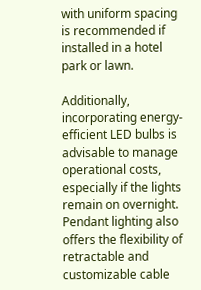with uniform spacing is recommended if installed in a hotel park or lawn.

Additionally, incorporating energy-efficient LED bulbs is advisable to manage operational costs, especially if the lights remain on overnight. Pendant lighting also offers the flexibility of retractable and customizable cable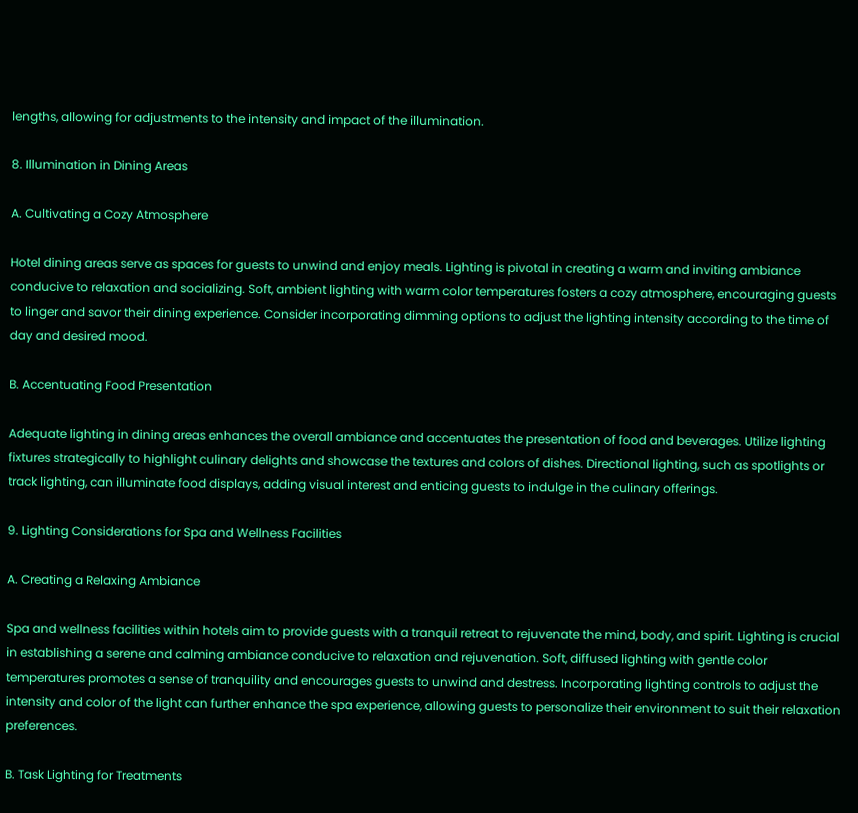lengths, allowing for adjustments to the intensity and impact of the illumination.

8. Illumination in Dining Areas

A. Cultivating a Cozy Atmosphere

Hotel dining areas serve as spaces for guests to unwind and enjoy meals. Lighting is pivotal in creating a warm and inviting ambiance conducive to relaxation and socializing. Soft, ambient lighting with warm color temperatures fosters a cozy atmosphere, encouraging guests to linger and savor their dining experience. Consider incorporating dimming options to adjust the lighting intensity according to the time of day and desired mood.

B. Accentuating Food Presentation

Adequate lighting in dining areas enhances the overall ambiance and accentuates the presentation of food and beverages. Utilize lighting fixtures strategically to highlight culinary delights and showcase the textures and colors of dishes. Directional lighting, such as spotlights or track lighting, can illuminate food displays, adding visual interest and enticing guests to indulge in the culinary offerings.

9. Lighting Considerations for Spa and Wellness Facilities

A. Creating a Relaxing Ambiance

Spa and wellness facilities within hotels aim to provide guests with a tranquil retreat to rejuvenate the mind, body, and spirit. Lighting is crucial in establishing a serene and calming ambiance conducive to relaxation and rejuvenation. Soft, diffused lighting with gentle color temperatures promotes a sense of tranquility and encourages guests to unwind and destress. Incorporating lighting controls to adjust the intensity and color of the light can further enhance the spa experience, allowing guests to personalize their environment to suit their relaxation preferences.

B. Task Lighting for Treatments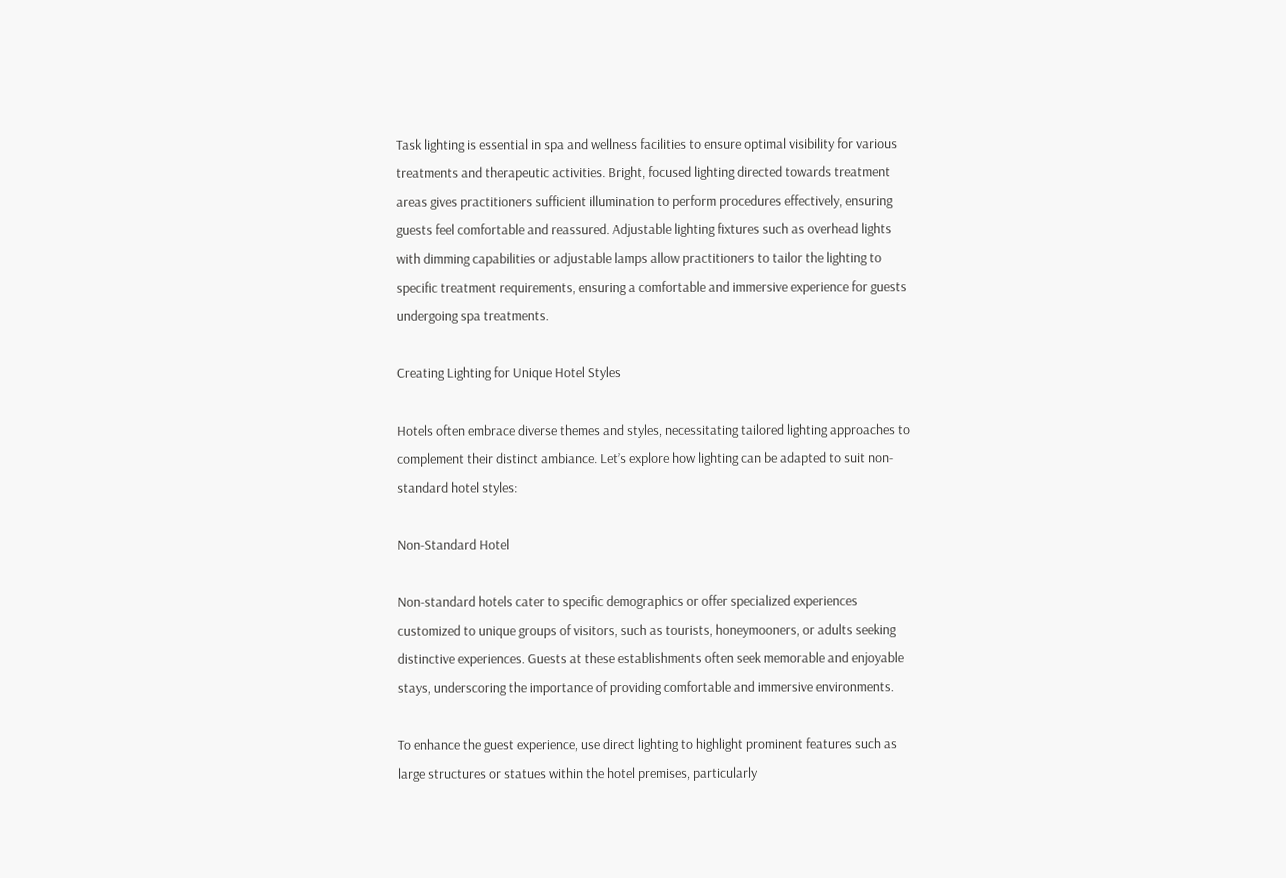Task lighting is essential in spa and wellness facilities to ensure optimal visibility for various treatments and therapeutic activities. Bright, focused lighting directed towards treatment areas gives practitioners sufficient illumination to perform procedures effectively, ensuring guests feel comfortable and reassured. Adjustable lighting fixtures such as overhead lights with dimming capabilities or adjustable lamps allow practitioners to tailor the lighting to specific treatment requirements, ensuring a comfortable and immersive experience for guests undergoing spa treatments.

Creating Lighting for Unique Hotel Styles

Hotels often embrace diverse themes and styles, necessitating tailored lighting approaches to complement their distinct ambiance. Let’s explore how lighting can be adapted to suit non-standard hotel styles:

Non-Standard Hotel

Non-standard hotels cater to specific demographics or offer specialized experiences customized to unique groups of visitors, such as tourists, honeymooners, or adults seeking distinctive experiences. Guests at these establishments often seek memorable and enjoyable stays, underscoring the importance of providing comfortable and immersive environments.

To enhance the guest experience, use direct lighting to highlight prominent features such as large structures or statues within the hotel premises, particularly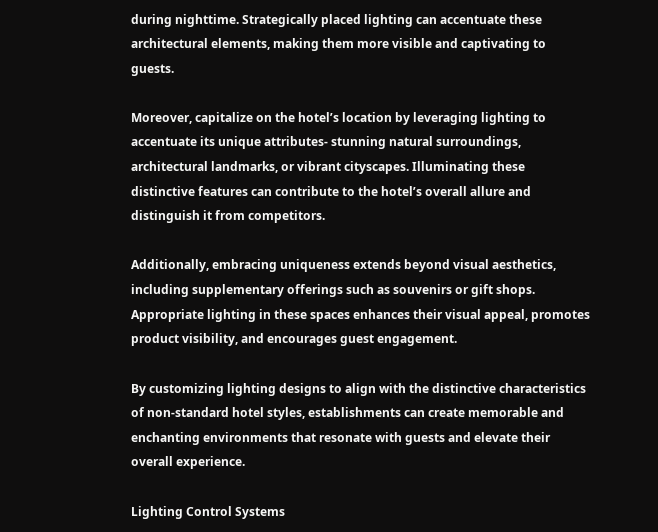during nighttime. Strategically placed lighting can accentuate these architectural elements, making them more visible and captivating to guests.

Moreover, capitalize on the hotel’s location by leveraging lighting to accentuate its unique attributes- stunning natural surroundings, architectural landmarks, or vibrant cityscapes. Illuminating these distinctive features can contribute to the hotel’s overall allure and distinguish it from competitors.

Additionally, embracing uniqueness extends beyond visual aesthetics, including supplementary offerings such as souvenirs or gift shops. Appropriate lighting in these spaces enhances their visual appeal, promotes product visibility, and encourages guest engagement.

By customizing lighting designs to align with the distinctive characteristics of non-standard hotel styles, establishments can create memorable and enchanting environments that resonate with guests and elevate their overall experience.

Lighting Control Systems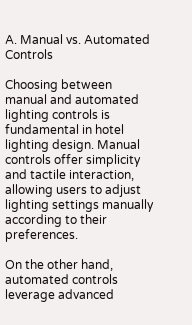A. Manual vs. Automated Controls

Choosing between manual and automated lighting controls is fundamental in hotel lighting design. Manual controls offer simplicity and tactile interaction, allowing users to adjust lighting settings manually according to their preferences.

On the other hand, automated controls leverage advanced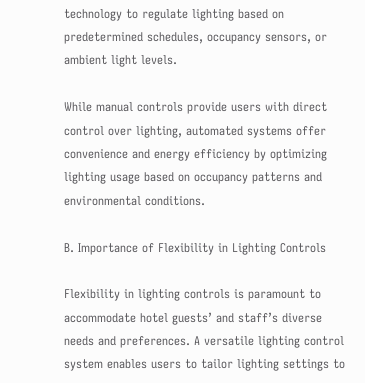technology to regulate lighting based on predetermined schedules, occupancy sensors, or ambient light levels.

While manual controls provide users with direct control over lighting, automated systems offer convenience and energy efficiency by optimizing lighting usage based on occupancy patterns and environmental conditions.

B. Importance of Flexibility in Lighting Controls

Flexibility in lighting controls is paramount to accommodate hotel guests’ and staff’s diverse needs and preferences. A versatile lighting control system enables users to tailor lighting settings to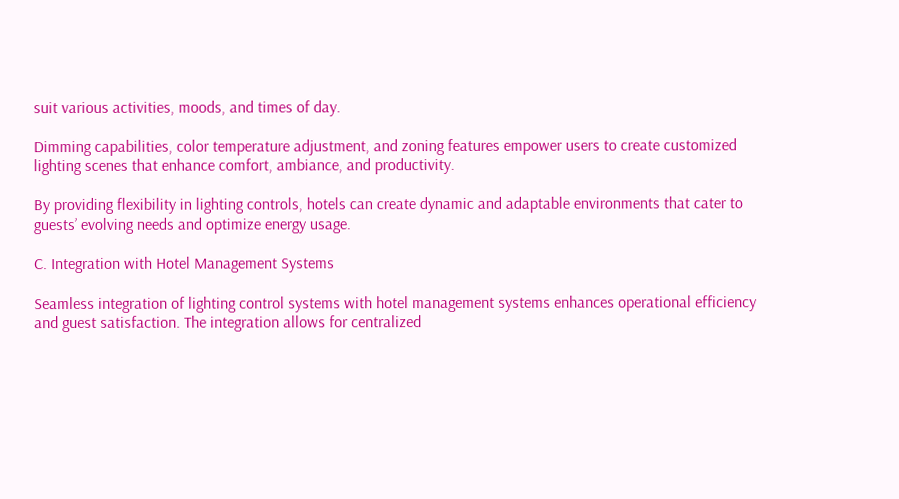suit various activities, moods, and times of day.

Dimming capabilities, color temperature adjustment, and zoning features empower users to create customized lighting scenes that enhance comfort, ambiance, and productivity.

By providing flexibility in lighting controls, hotels can create dynamic and adaptable environments that cater to guests’ evolving needs and optimize energy usage.

C. Integration with Hotel Management Systems

Seamless integration of lighting control systems with hotel management systems enhances operational efficiency and guest satisfaction. The integration allows for centralized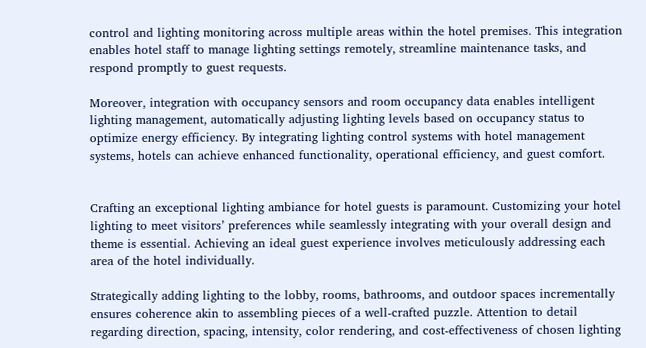control and lighting monitoring across multiple areas within the hotel premises. This integration enables hotel staff to manage lighting settings remotely, streamline maintenance tasks, and respond promptly to guest requests.

Moreover, integration with occupancy sensors and room occupancy data enables intelligent lighting management, automatically adjusting lighting levels based on occupancy status to optimize energy efficiency. By integrating lighting control systems with hotel management systems, hotels can achieve enhanced functionality, operational efficiency, and guest comfort.


Crafting an exceptional lighting ambiance for hotel guests is paramount. Customizing your hotel lighting to meet visitors’ preferences while seamlessly integrating with your overall design and theme is essential. Achieving an ideal guest experience involves meticulously addressing each area of the hotel individually.

Strategically adding lighting to the lobby, rooms, bathrooms, and outdoor spaces incrementally ensures coherence akin to assembling pieces of a well-crafted puzzle. Attention to detail regarding direction, spacing, intensity, color rendering, and cost-effectiveness of chosen lighting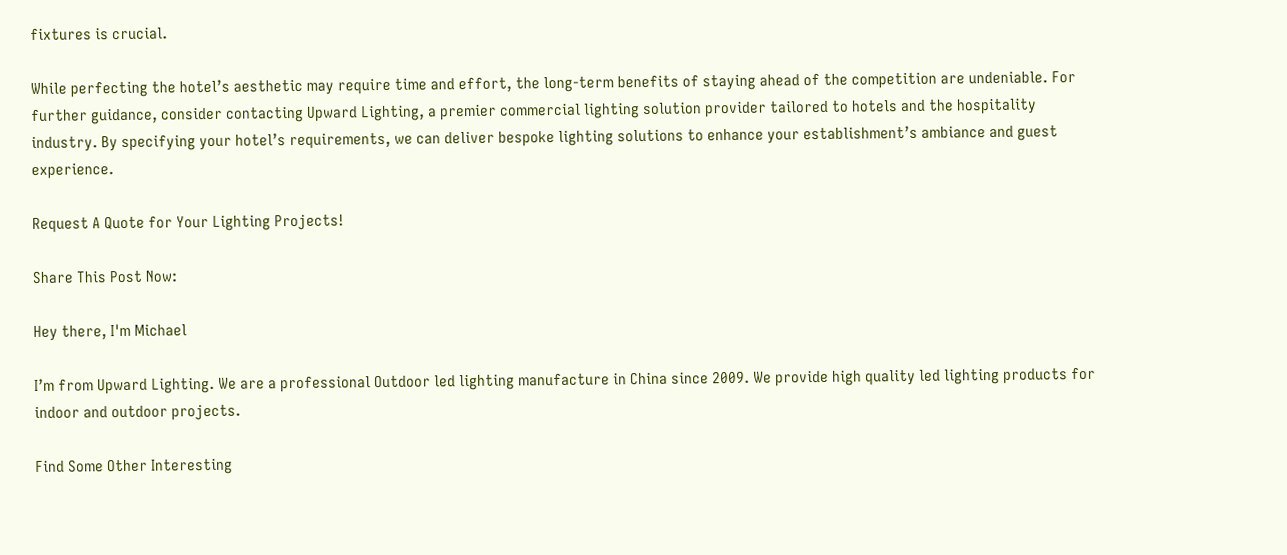fixtures is crucial.

While perfecting the hotel’s aesthetic may require time and effort, the long-term benefits of staying ahead of the competition are undeniable. For further guidance, consider contacting Upward Lighting, a premier commercial lighting solution provider tailored to hotels and the hospitality industry. By specifying your hotel’s requirements, we can deliver bespoke lighting solutions to enhance your establishment’s ambiance and guest experience.

Request A Quote for Your Lighting Projects!

Share This Post Now:

Hey there, I'm Michael

I’m from Upward Lighting. We are a professional Outdoor led lighting manufacture in China since 2009. We provide high quality led lighting products for indoor and outdoor projects.

Find Some Other Interesting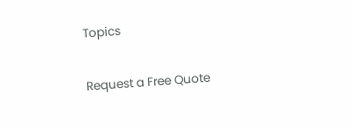Topics

Request a Free Quote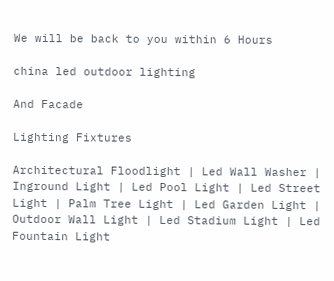We will be back to you within 6 Hours

china led outdoor lighting

And Facade

Lighting Fixtures

Architectural Floodlight | Led Wall Washer | Inground Light | Led Pool Light | Led Street Light | Palm Tree Light | Led Garden Light | Outdoor Wall Light | Led Stadium Light | Led Fountain Light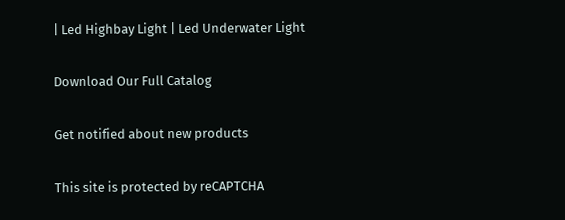| Led Highbay Light | Led Underwater Light

Download Our Full Catalog

Get notified about new products

This site is protected by reCAPTCHA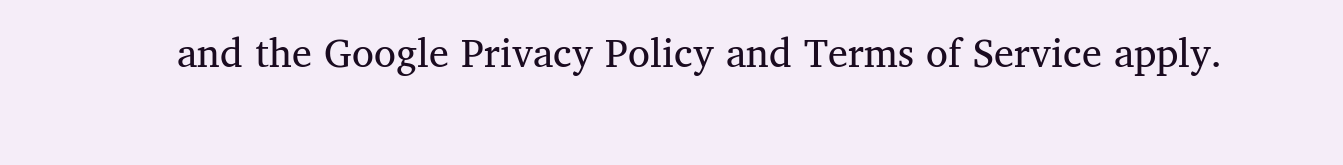and the Google Privacy Policy and Terms of Service apply.